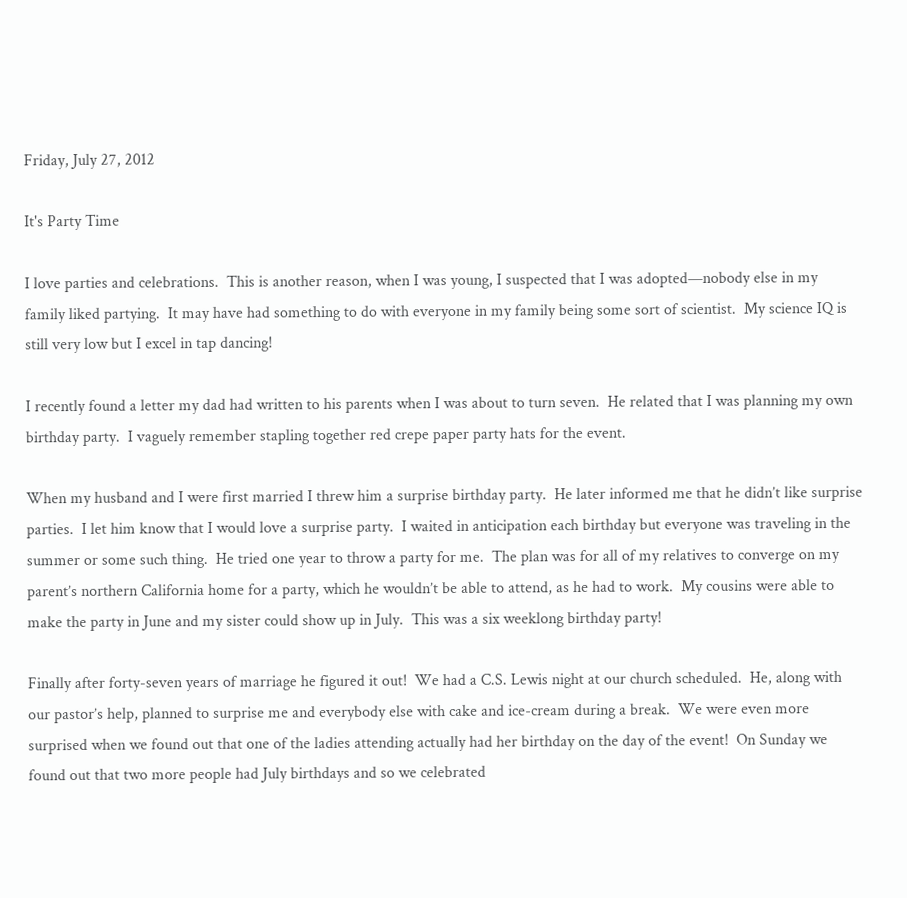Friday, July 27, 2012

It's Party Time

I love parties and celebrations.  This is another reason, when I was young, I suspected that I was adopted—nobody else in my family liked partying.  It may have had something to do with everyone in my family being some sort of scientist.  My science IQ is still very low but I excel in tap dancing!

I recently found a letter my dad had written to his parents when I was about to turn seven.  He related that I was planning my own birthday party.  I vaguely remember stapling together red crepe paper party hats for the event.

When my husband and I were first married I threw him a surprise birthday party.  He later informed me that he didn’t like surprise parties.  I let him know that I would love a surprise party.  I waited in anticipation each birthday but everyone was traveling in the summer or some such thing.  He tried one year to throw a party for me.  The plan was for all of my relatives to converge on my parent’s northern California home for a party, which he wouldn’t be able to attend, as he had to work.  My cousins were able to make the party in June and my sister could show up in July.  This was a six weeklong birthday party!

Finally after forty-seven years of marriage he figured it out!  We had a C.S. Lewis night at our church scheduled.  He, along with our pastor’s help, planned to surprise me and everybody else with cake and ice-cream during a break.  We were even more surprised when we found out that one of the ladies attending actually had her birthday on the day of the event!  On Sunday we found out that two more people had July birthdays and so we celebrated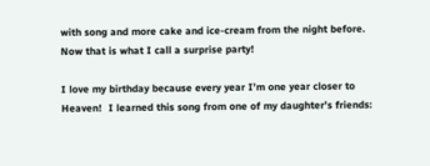with song and more cake and ice-cream from the night before.  Now that is what I call a surprise party!

I love my birthday because every year I’m one year closer to Heaven!  I learned this song from one of my daughter’s friends: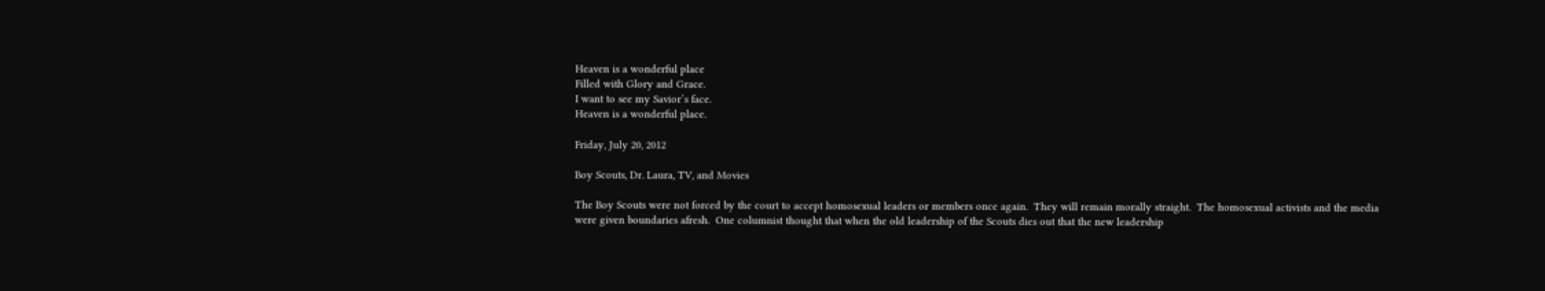Heaven is a wonderful place
Filled with Glory and Grace.
I want to see my Savior’s face.
Heaven is a wonderful place.

Friday, July 20, 2012

Boy Scouts, Dr. Laura, TV, and Movies

The Boy Scouts were not forced by the court to accept homosexual leaders or members once again.  They will remain morally straight.  The homosexual activists and the media were given boundaries afresh.  One columnist thought that when the old leadership of the Scouts dies out that the new leadership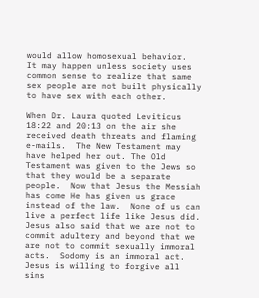would allow homosexual behavior.  It may happen unless society uses common sense to realize that same sex people are not built physically to have sex with each other.

When Dr. Laura quoted Leviticus 18:22 and 20:13 on the air she received death threats and flaming e-mails.  The New Testament may have helped her out. The Old Testament was given to the Jews so that they would be a separate people.  Now that Jesus the Messiah has come He has given us grace instead of the law.  None of us can live a perfect life like Jesus did.  Jesus also said that we are not to commit adultery and beyond that we are not to commit sexually immoral acts.  Sodomy is an immoral act.   Jesus is willing to forgive all sins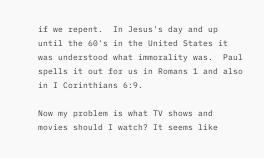if we repent.  In Jesus's day and up until the 60's in the United States it was understood what immorality was.  Paul spells it out for us in Romans 1 and also in I Corinthians 6:9.

Now my problem is what TV shows and movies should I watch? It seems like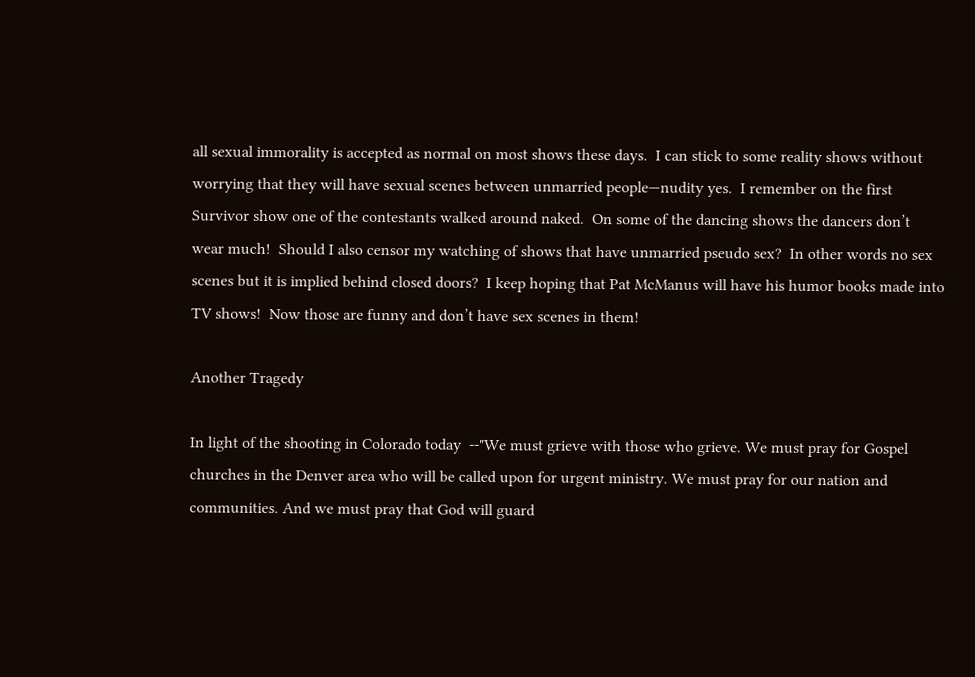all sexual immorality is accepted as normal on most shows these days.  I can stick to some reality shows without worrying that they will have sexual scenes between unmarried people—nudity yes.  I remember on the first Survivor show one of the contestants walked around naked.  On some of the dancing shows the dancers don’t wear much!  Should I also censor my watching of shows that have unmarried pseudo sex?  In other words no sex scenes but it is implied behind closed doors?  I keep hoping that Pat McManus will have his humor books made into TV shows!  Now those are funny and don’t have sex scenes in them!

Another Tragedy

In light of the shooting in Colorado today  --"We must grieve with those who grieve. We must pray for Gospel churches in the Denver area who will be called upon for urgent ministry. We must pray for our nation and communities. And we must pray that God will guard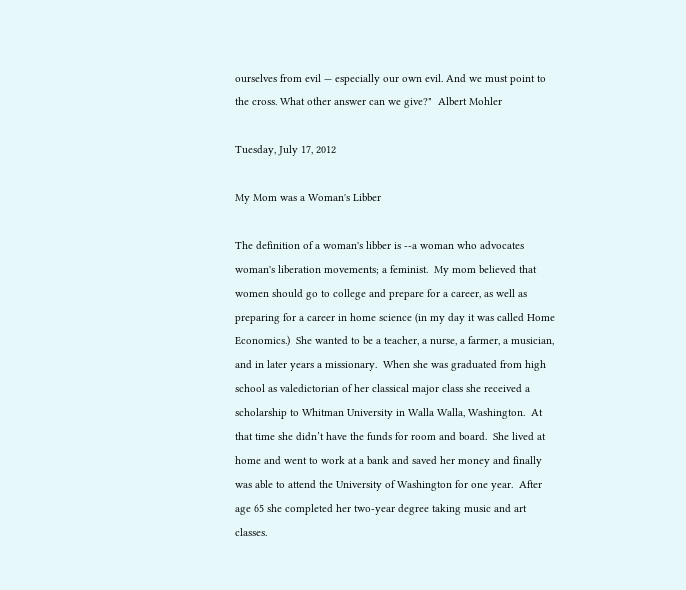ourselves from evil — especially our own evil. And we must point to the cross. What other answer can we give?"  Albert Mohler

Tuesday, July 17, 2012

My Mom was a Woman's Libber

The definition of a woman's libber is --a woman who advocates woman's liberation movements; a feminist.  My mom believed that women should go to college and prepare for a career, as well as preparing for a career in home science (in my day it was called Home Economics.)  She wanted to be a teacher, a nurse, a farmer, a musician, and in later years a missionary.  When she was graduated from high school as valedictorian of her classical major class she received a scholarship to Whitman University in Walla Walla, Washington.  At that time she didn’t have the funds for room and board.  She lived at home and went to work at a bank and saved her money and finally was able to attend the University of Washington for one year.  After age 65 she completed her two-year degree taking music and art classes.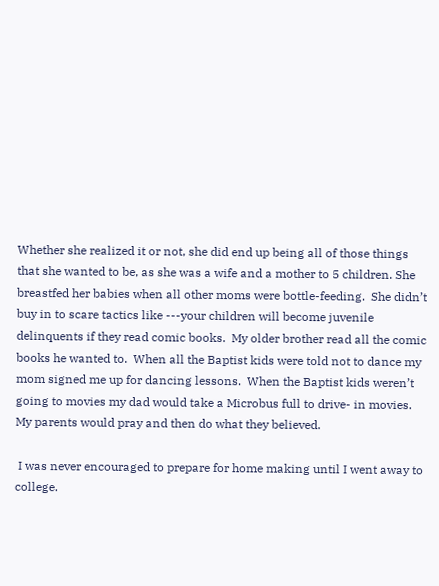Whether she realized it or not, she did end up being all of those things that she wanted to be, as she was a wife and a mother to 5 children. She breastfed her babies when all other moms were bottle-feeding.  She didn’t buy in to scare tactics like ---your children will become juvenile delinquents if they read comic books.  My older brother read all the comic books he wanted to.  When all the Baptist kids were told not to dance my mom signed me up for dancing lessons.  When the Baptist kids weren’t going to movies my dad would take a Microbus full to drive- in movies.  My parents would pray and then do what they believed.

 I was never encouraged to prepare for home making until I went away to college.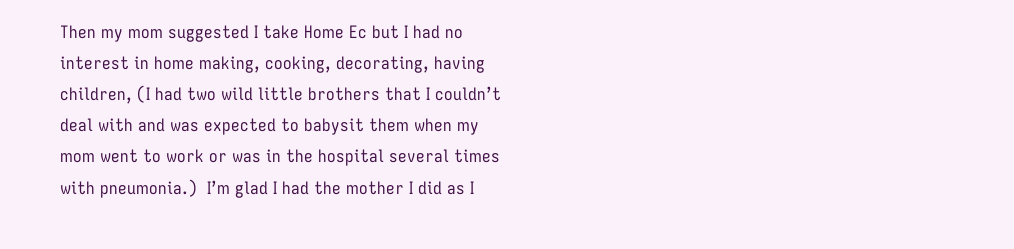Then my mom suggested I take Home Ec but I had no interest in home making, cooking, decorating, having children, (I had two wild little brothers that I couldn’t deal with and was expected to babysit them when my mom went to work or was in the hospital several times with pneumonia.)  I’m glad I had the mother I did as I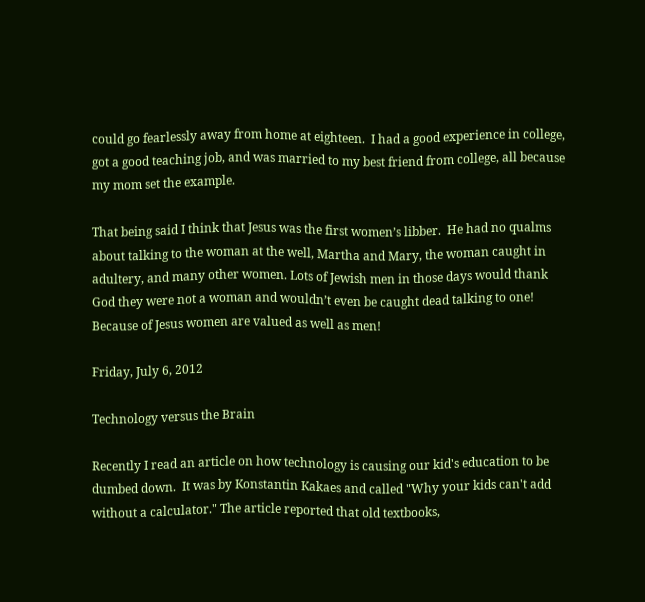could go fearlessly away from home at eighteen.  I had a good experience in college, got a good teaching job, and was married to my best friend from college, all because my mom set the example.

That being said I think that Jesus was the first women’s libber.  He had no qualms about talking to the woman at the well, Martha and Mary, the woman caught in adultery, and many other women. Lots of Jewish men in those days would thank God they were not a woman and wouldn’t even be caught dead talking to one!  Because of Jesus women are valued as well as men!

Friday, July 6, 2012

Technology versus the Brain

Recently I read an article on how technology is causing our kid's education to be dumbed down.  It was by Konstantin Kakaes and called "Why your kids can't add without a calculator." The article reported that old textbooks,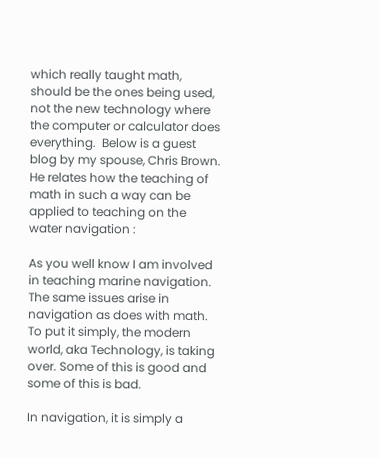which really taught math, should be the ones being used, not the new technology where the computer or calculator does everything.  Below is a guest blog by my spouse, Chris Brown.  He relates how the teaching of math in such a way can be applied to teaching on the water navigation :

As you well know I am involved in teaching marine navigation. The same issues arise in navigation as does with math. To put it simply, the modern world, aka Technology, is taking over. Some of this is good and some of this is bad.

In navigation, it is simply a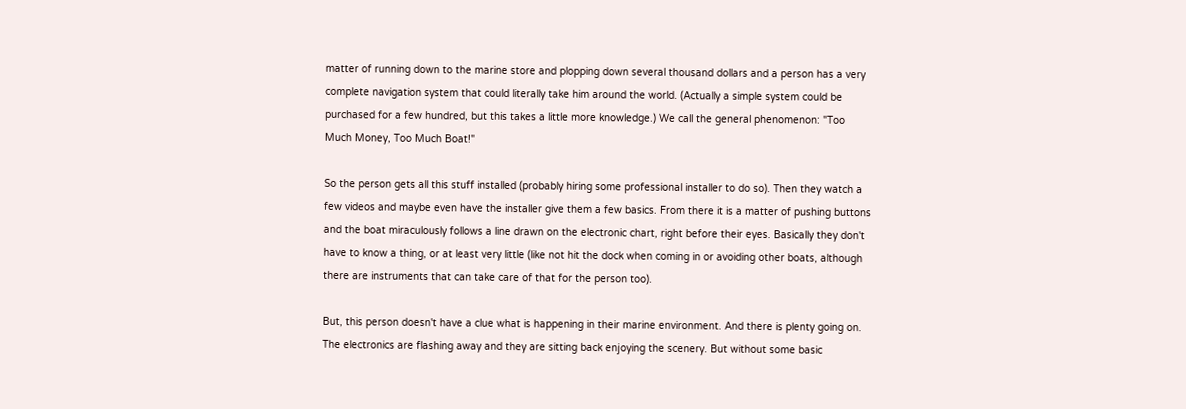matter of running down to the marine store and plopping down several thousand dollars and a person has a very complete navigation system that could literally take him around the world. (Actually a simple system could be purchased for a few hundred, but this takes a little more knowledge.) We call the general phenomenon: "Too Much Money, Too Much Boat!"

So the person gets all this stuff installed (probably hiring some professional installer to do so). Then they watch a few videos and maybe even have the installer give them a few basics. From there it is a matter of pushing buttons and the boat miraculously follows a line drawn on the electronic chart, right before their eyes. Basically they don't have to know a thing, or at least very little (like not hit the dock when coming in or avoiding other boats, although there are instruments that can take care of that for the person too).

But, this person doesn't have a clue what is happening in their marine environment. And there is plenty going on. The electronics are flashing away and they are sitting back enjoying the scenery. But without some basic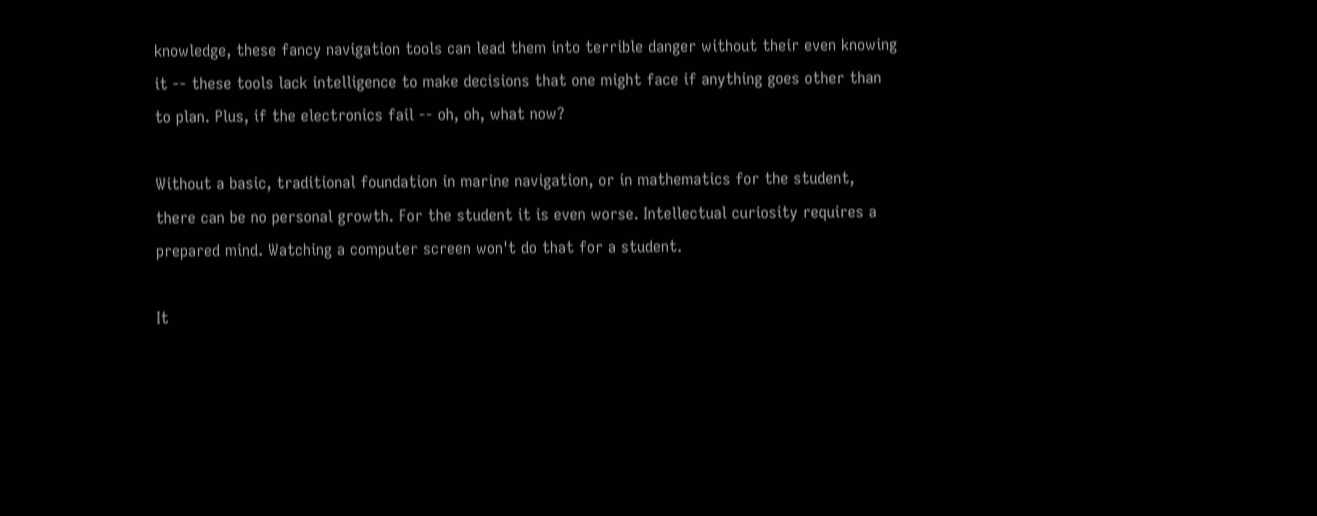knowledge, these fancy navigation tools can lead them into terrible danger without their even knowing it -- these tools lack intelligence to make decisions that one might face if anything goes other than to plan. Plus, if the electronics fail -- oh, oh, what now?

Without a basic, traditional foundation in marine navigation, or in mathematics for the student, there can be no personal growth. For the student it is even worse. Intellectual curiosity requires a prepared mind. Watching a computer screen won't do that for a student.

It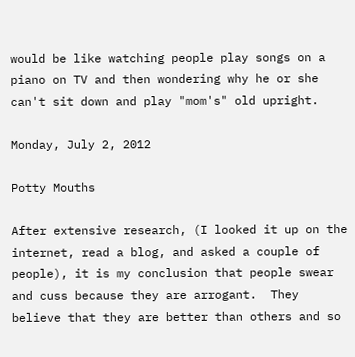would be like watching people play songs on a piano on TV and then wondering why he or she can't sit down and play "mom's" old upright.

Monday, July 2, 2012

Potty Mouths

After extensive research, (I looked it up on the internet, read a blog, and asked a couple of people), it is my conclusion that people swear and cuss because they are arrogant.  They believe that they are better than others and so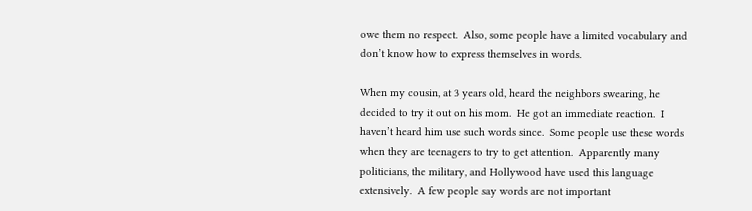owe them no respect.  Also, some people have a limited vocabulary and don’t know how to express themselves in words.

When my cousin, at 3 years old, heard the neighbors swearing, he decided to try it out on his mom.  He got an immediate reaction.  I haven’t heard him use such words since.  Some people use these words when they are teenagers to try to get attention.  Apparently many politicians, the military, and Hollywood have used this language extensively.  A few people say words are not important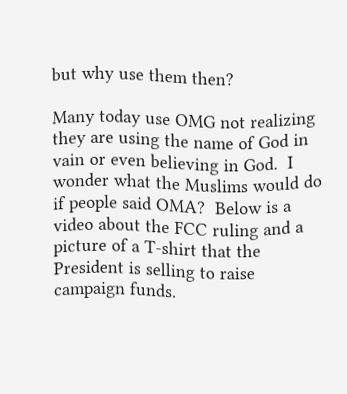but why use them then?

Many today use OMG not realizing they are using the name of God in vain or even believing in God.  I wonder what the Muslims would do if people said OMA?  Below is a video about the FCC ruling and a picture of a T-shirt that the President is selling to raise campaign funds.